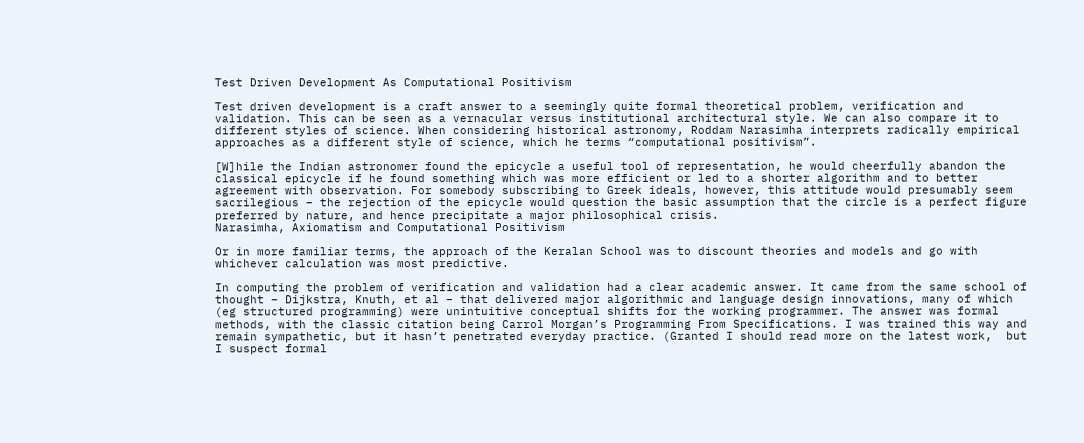Test Driven Development As Computational Positivism

Test driven development is a craft answer to a seemingly quite formal theoretical problem, verification and validation. This can be seen as a vernacular versus institutional architectural style. We can also compare it to different styles of science. When considering historical astronomy, Roddam Narasimha interprets radically empirical approaches as a different style of science, which he terms “computational positivism”.

[W]hile the Indian astronomer found the epicycle a useful tool of representation, he would cheerfully abandon the classical epicycle if he found something which was more efficient or led to a shorter algorithm and to better agreement with observation. For somebody subscribing to Greek ideals, however, this attitude would presumably seem sacrilegious – the rejection of the epicycle would question the basic assumption that the circle is a perfect figure preferred by nature, and hence precipitate a major philosophical crisis.
Narasimha, Axiomatism and Computational Positivism

Or in more familiar terms, the approach of the Keralan School was to discount theories and models and go with whichever calculation was most predictive.

In computing the problem of verification and validation had a clear academic answer. It came from the same school of thought – Dijkstra, Knuth, et al – that delivered major algorithmic and language design innovations, many of which (eg structured programming) were unintuitive conceptual shifts for the working programmer. The answer was formal methods, with the classic citation being Carrol Morgan’s Programming From Specifications. I was trained this way and remain sympathetic, but it hasn’t penetrated everyday practice. (Granted I should read more on the latest work,  but I suspect formal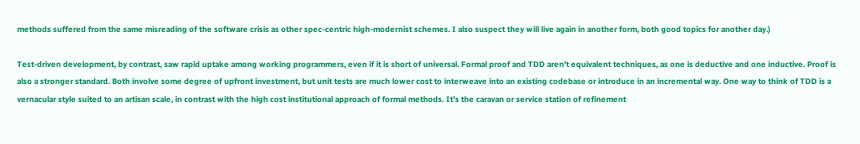methods suffered from the same misreading of the software crisis as other spec-centric high-modernist schemes. I also suspect they will live again in another form, both good topics for another day.)

Test-driven development, by contrast, saw rapid uptake among working programmers, even if it is short of universal. Formal proof and TDD aren’t equivalent techniques, as one is deductive and one inductive. Proof is also a stronger standard. Both involve some degree of upfront investment, but unit tests are much lower cost to interweave into an existing codebase or introduce in an incremental way. One way to think of TDD is a vernacular style suited to an artisan scale, in contrast with the high cost institutional approach of formal methods. It’s the caravan or service station of refinement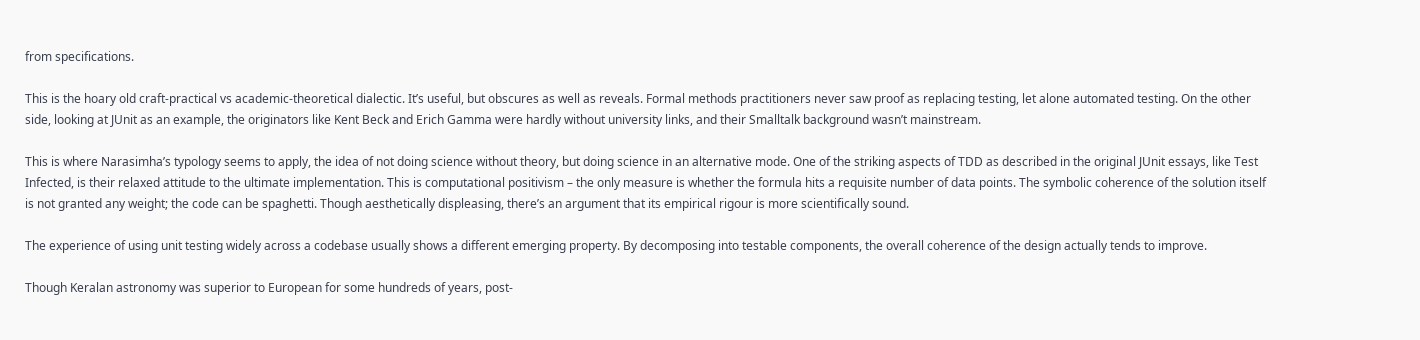from specifications.

This is the hoary old craft-practical vs academic-theoretical dialectic. It’s useful, but obscures as well as reveals. Formal methods practitioners never saw proof as replacing testing, let alone automated testing. On the other side, looking at JUnit as an example, the originators like Kent Beck and Erich Gamma were hardly without university links, and their Smalltalk background wasn’t mainstream.

This is where Narasimha’s typology seems to apply, the idea of not doing science without theory, but doing science in an alternative mode. One of the striking aspects of TDD as described in the original JUnit essays, like Test Infected, is their relaxed attitude to the ultimate implementation. This is computational positivism – the only measure is whether the formula hits a requisite number of data points. The symbolic coherence of the solution itself is not granted any weight; the code can be spaghetti. Though aesthetically displeasing, there’s an argument that its empirical rigour is more scientifically sound.

The experience of using unit testing widely across a codebase usually shows a different emerging property. By decomposing into testable components, the overall coherence of the design actually tends to improve.

Though Keralan astronomy was superior to European for some hundreds of years, post-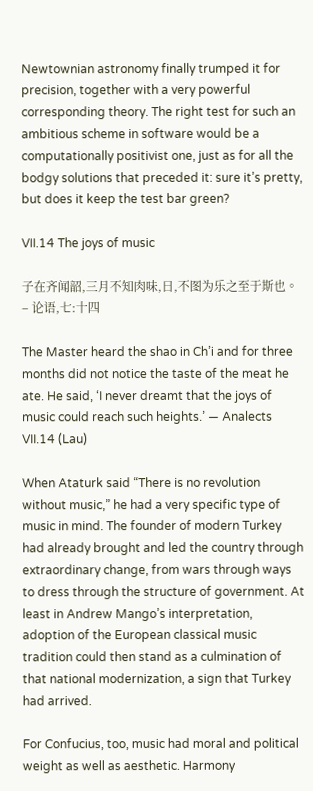Newtownian astronomy finally trumped it for precision, together with a very powerful corresponding theory. The right test for such an ambitious scheme in software would be a computationally positivist one, just as for all the bodgy solutions that preceded it: sure it’s pretty, but does it keep the test bar green?

VII.14 The joys of music

子在齐闻韶,三月不知肉味,日,不图为乐之至于斯也。– 论语,七:十四

The Master heard the shao in Ch’i and for three months did not notice the taste of the meat he ate. He said, ‘I never dreamt that the joys of music could reach such heights.’ — Analects VII.14 (Lau)

When Ataturk said “There is no revolution without music,” he had a very specific type of music in mind. The founder of modern Turkey had already brought and led the country through extraordinary change, from wars through ways to dress through the structure of government. At least in Andrew Mango’s interpretation, adoption of the European classical music tradition could then stand as a culmination of that national modernization, a sign that Turkey had arrived.

For Confucius, too, music had moral and political weight as well as aesthetic. Harmony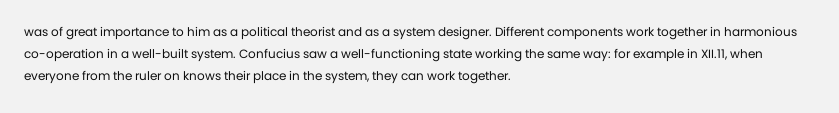was of great importance to him as a political theorist and as a system designer. Different components work together in harmonious co-operation in a well-built system. Confucius saw a well-functioning state working the same way: for example in XII.11, when everyone from the ruler on knows their place in the system, they can work together.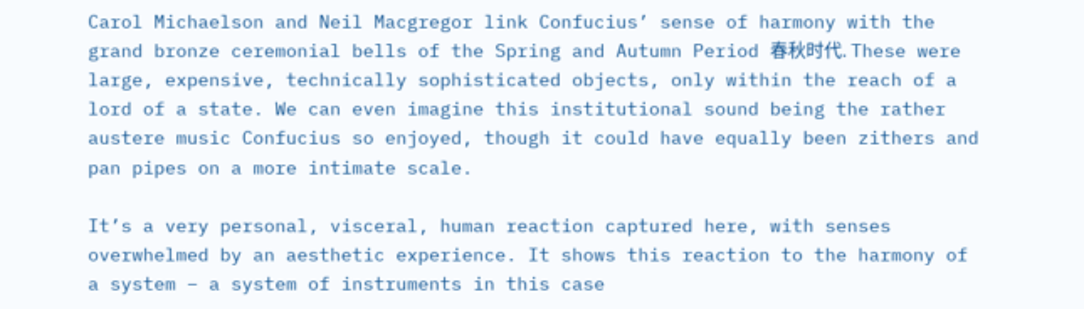Carol Michaelson and Neil Macgregor link Confucius’ sense of harmony with the grand bronze ceremonial bells of the Spring and Autumn Period 春秋时代. These were large, expensive, technically sophisticated objects, only within the reach of a lord of a state. We can even imagine this institutional sound being the rather austere music Confucius so enjoyed, though it could have equally been zithers and pan pipes on a more intimate scale.

It’s a very personal, visceral, human reaction captured here, with senses overwhelmed by an aesthetic experience. It shows this reaction to the harmony of a system – a system of instruments in this case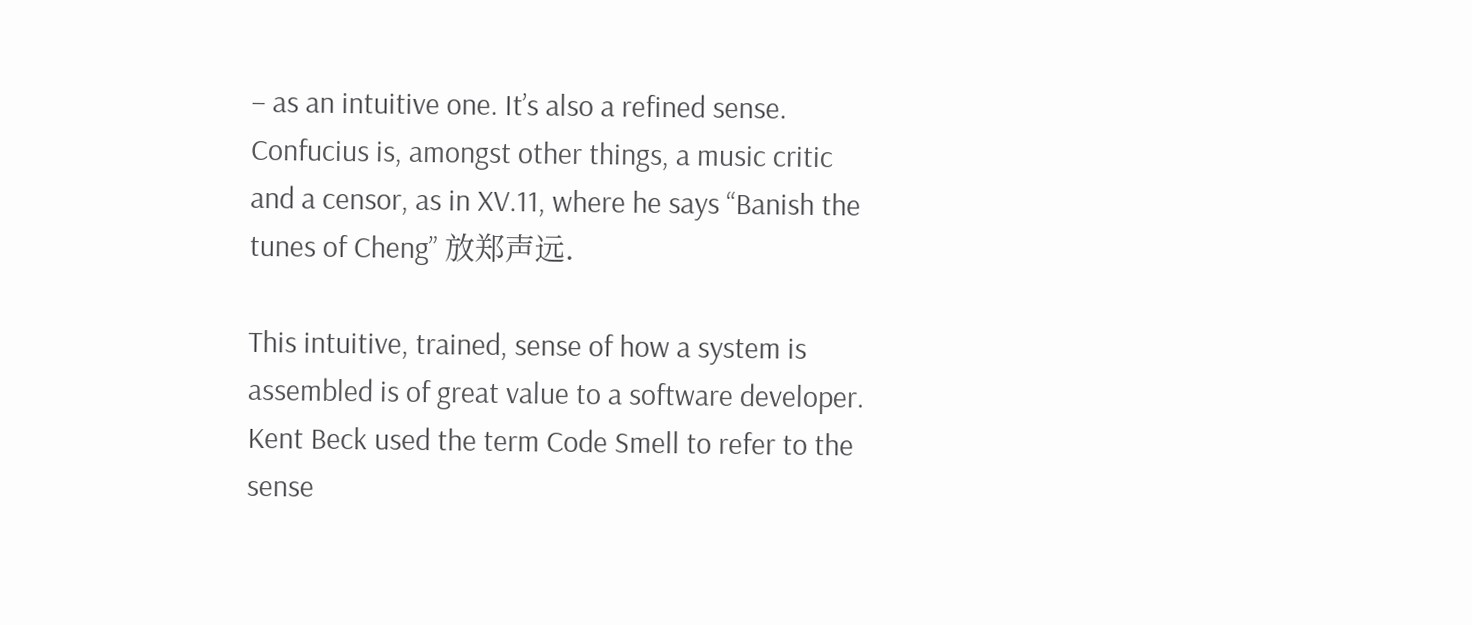– as an intuitive one. It’s also a refined sense. Confucius is, amongst other things, a music critic and a censor, as in XV.11, where he says “Banish the tunes of Cheng” 放郑声远.

This intuitive, trained, sense of how a system is assembled is of great value to a software developer. Kent Beck used the term Code Smell to refer to the sense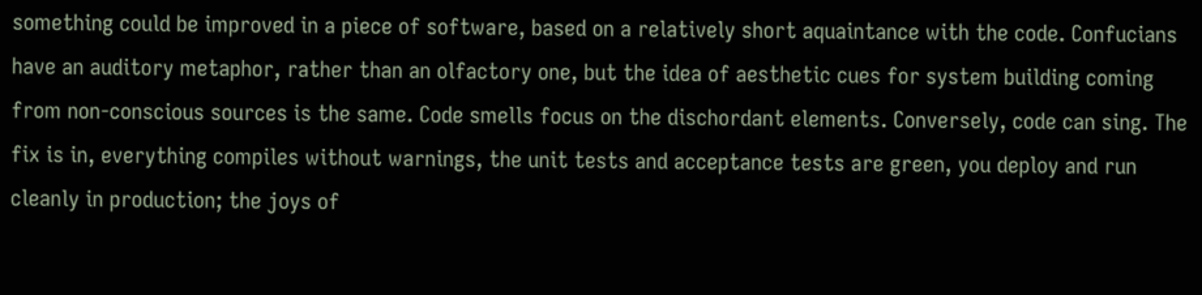something could be improved in a piece of software, based on a relatively short aquaintance with the code. Confucians have an auditory metaphor, rather than an olfactory one, but the idea of aesthetic cues for system building coming from non-conscious sources is the same. Code smells focus on the dischordant elements. Conversely, code can sing. The fix is in, everything compiles without warnings, the unit tests and acceptance tests are green, you deploy and run cleanly in production; the joys of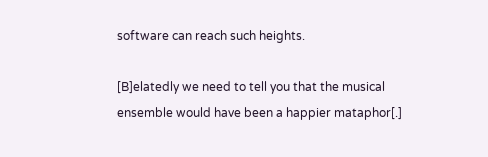software can reach such heights.

[B]elatedly we need to tell you that the musical ensemble would have been a happier mataphor[.]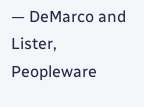— DeMarco and Lister, Peopleware